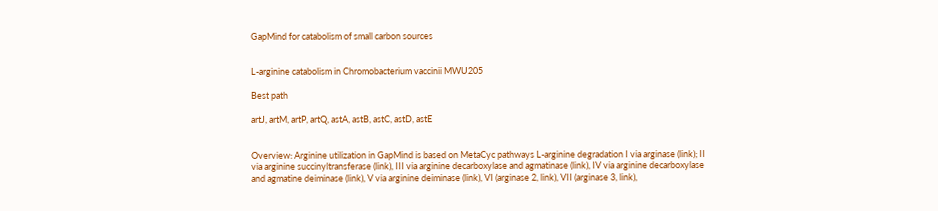GapMind for catabolism of small carbon sources


L-arginine catabolism in Chromobacterium vaccinii MWU205

Best path

artJ, artM, artP, artQ, astA, astB, astC, astD, astE


Overview: Arginine utilization in GapMind is based on MetaCyc pathways L-arginine degradation I via arginase (link); II via arginine succinyltransferase (link), III via arginine decarboxylase and agmatinase (link), IV via arginine decarboxylase and agmatine deiminase (link), V via arginine deiminase (link), VI (arginase 2, link), VII (arginase 3, link),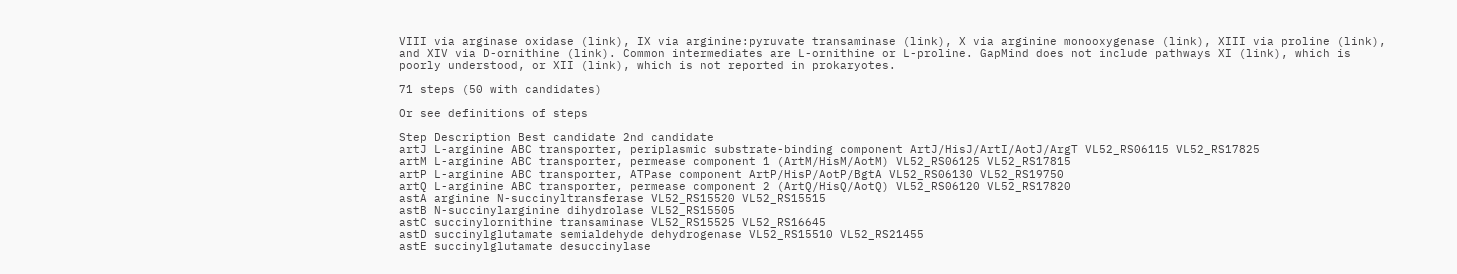VIII via arginase oxidase (link), IX via arginine:pyruvate transaminase (link), X via arginine monooxygenase (link), XIII via proline (link), and XIV via D-ornithine (link). Common intermediates are L-ornithine or L-proline. GapMind does not include pathways XI (link), which is poorly understood, or XII (link), which is not reported in prokaryotes.

71 steps (50 with candidates)

Or see definitions of steps

Step Description Best candidate 2nd candidate
artJ L-arginine ABC transporter, periplasmic substrate-binding component ArtJ/HisJ/ArtI/AotJ/ArgT VL52_RS06115 VL52_RS17825
artM L-arginine ABC transporter, permease component 1 (ArtM/HisM/AotM) VL52_RS06125 VL52_RS17815
artP L-arginine ABC transporter, ATPase component ArtP/HisP/AotP/BgtA VL52_RS06130 VL52_RS19750
artQ L-arginine ABC transporter, permease component 2 (ArtQ/HisQ/AotQ) VL52_RS06120 VL52_RS17820
astA arginine N-succinyltransferase VL52_RS15520 VL52_RS15515
astB N-succinylarginine dihydrolase VL52_RS15505
astC succinylornithine transaminase VL52_RS15525 VL52_RS16645
astD succinylglutamate semialdehyde dehydrogenase VL52_RS15510 VL52_RS21455
astE succinylglutamate desuccinylase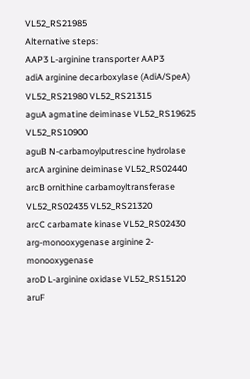VL52_RS21985
Alternative steps:
AAP3 L-arginine transporter AAP3
adiA arginine decarboxylase (AdiA/SpeA) VL52_RS21980 VL52_RS21315
aguA agmatine deiminase VL52_RS19625 VL52_RS10900
aguB N-carbamoylputrescine hydrolase
arcA arginine deiminase VL52_RS02440
arcB ornithine carbamoyltransferase VL52_RS02435 VL52_RS21320
arcC carbamate kinase VL52_RS02430
arg-monooxygenase arginine 2-monooxygenase
aroD L-arginine oxidase VL52_RS15120
aruF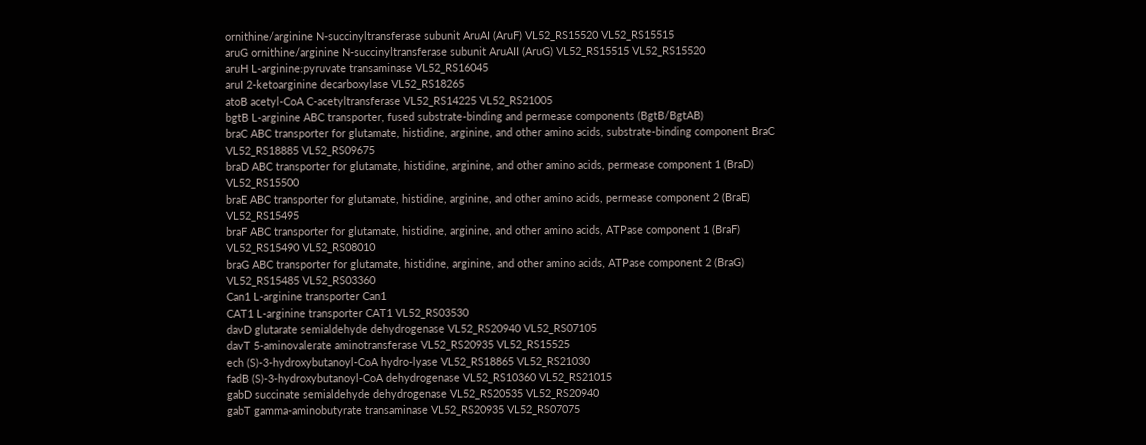ornithine/arginine N-succinyltransferase subunit AruAI (AruF) VL52_RS15520 VL52_RS15515
aruG ornithine/arginine N-succinyltransferase subunit AruAII (AruG) VL52_RS15515 VL52_RS15520
aruH L-arginine:pyruvate transaminase VL52_RS16045
aruI 2-ketoarginine decarboxylase VL52_RS18265
atoB acetyl-CoA C-acetyltransferase VL52_RS14225 VL52_RS21005
bgtB L-arginine ABC transporter, fused substrate-binding and permease components (BgtB/BgtAB)
braC ABC transporter for glutamate, histidine, arginine, and other amino acids, substrate-binding component BraC VL52_RS18885 VL52_RS09675
braD ABC transporter for glutamate, histidine, arginine, and other amino acids, permease component 1 (BraD) VL52_RS15500
braE ABC transporter for glutamate, histidine, arginine, and other amino acids, permease component 2 (BraE) VL52_RS15495
braF ABC transporter for glutamate, histidine, arginine, and other amino acids, ATPase component 1 (BraF) VL52_RS15490 VL52_RS08010
braG ABC transporter for glutamate, histidine, arginine, and other amino acids, ATPase component 2 (BraG) VL52_RS15485 VL52_RS03360
Can1 L-arginine transporter Can1
CAT1 L-arginine transporter CAT1 VL52_RS03530
davD glutarate semialdehyde dehydrogenase VL52_RS20940 VL52_RS07105
davT 5-aminovalerate aminotransferase VL52_RS20935 VL52_RS15525
ech (S)-3-hydroxybutanoyl-CoA hydro-lyase VL52_RS18865 VL52_RS21030
fadB (S)-3-hydroxybutanoyl-CoA dehydrogenase VL52_RS10360 VL52_RS21015
gabD succinate semialdehyde dehydrogenase VL52_RS20535 VL52_RS20940
gabT gamma-aminobutyrate transaminase VL52_RS20935 VL52_RS07075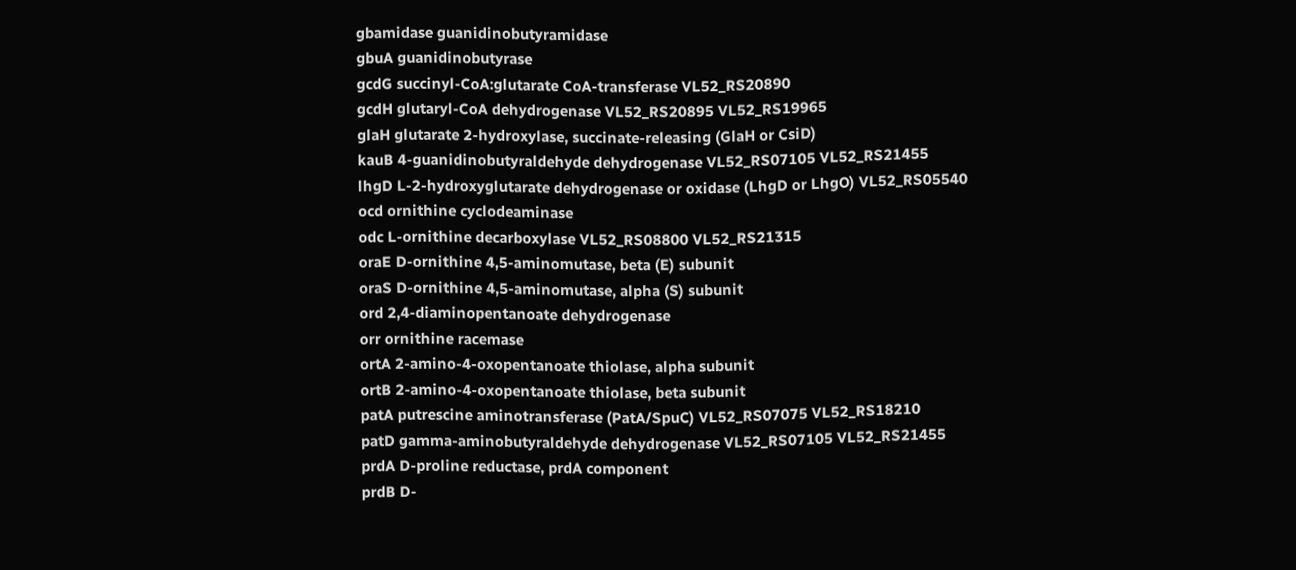gbamidase guanidinobutyramidase
gbuA guanidinobutyrase
gcdG succinyl-CoA:glutarate CoA-transferase VL52_RS20890
gcdH glutaryl-CoA dehydrogenase VL52_RS20895 VL52_RS19965
glaH glutarate 2-hydroxylase, succinate-releasing (GlaH or CsiD)
kauB 4-guanidinobutyraldehyde dehydrogenase VL52_RS07105 VL52_RS21455
lhgD L-2-hydroxyglutarate dehydrogenase or oxidase (LhgD or LhgO) VL52_RS05540
ocd ornithine cyclodeaminase
odc L-ornithine decarboxylase VL52_RS08800 VL52_RS21315
oraE D-ornithine 4,5-aminomutase, beta (E) subunit
oraS D-ornithine 4,5-aminomutase, alpha (S) subunit
ord 2,4-diaminopentanoate dehydrogenase
orr ornithine racemase
ortA 2-amino-4-oxopentanoate thiolase, alpha subunit
ortB 2-amino-4-oxopentanoate thiolase, beta subunit
patA putrescine aminotransferase (PatA/SpuC) VL52_RS07075 VL52_RS18210
patD gamma-aminobutyraldehyde dehydrogenase VL52_RS07105 VL52_RS21455
prdA D-proline reductase, prdA component
prdB D-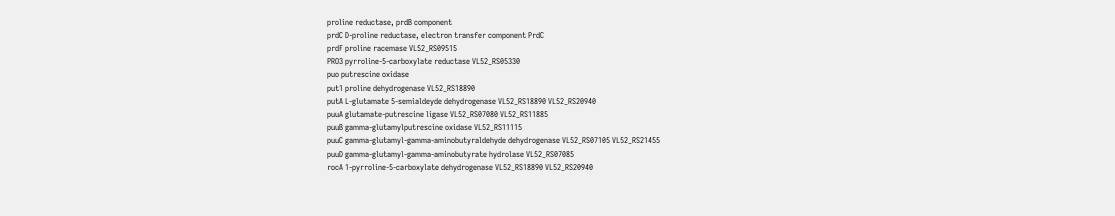proline reductase, prdB component
prdC D-proline reductase, electron transfer component PrdC
prdF proline racemase VL52_RS09515
PRO3 pyrroline-5-carboxylate reductase VL52_RS05330
puo putrescine oxidase
put1 proline dehydrogenase VL52_RS18890
putA L-glutamate 5-semialdeyde dehydrogenase VL52_RS18890 VL52_RS20940
puuA glutamate-putrescine ligase VL52_RS07080 VL52_RS11885
puuB gamma-glutamylputrescine oxidase VL52_RS11115
puuC gamma-glutamyl-gamma-aminobutyraldehyde dehydrogenase VL52_RS07105 VL52_RS21455
puuD gamma-glutamyl-gamma-aminobutyrate hydrolase VL52_RS07085
rocA 1-pyrroline-5-carboxylate dehydrogenase VL52_RS18890 VL52_RS20940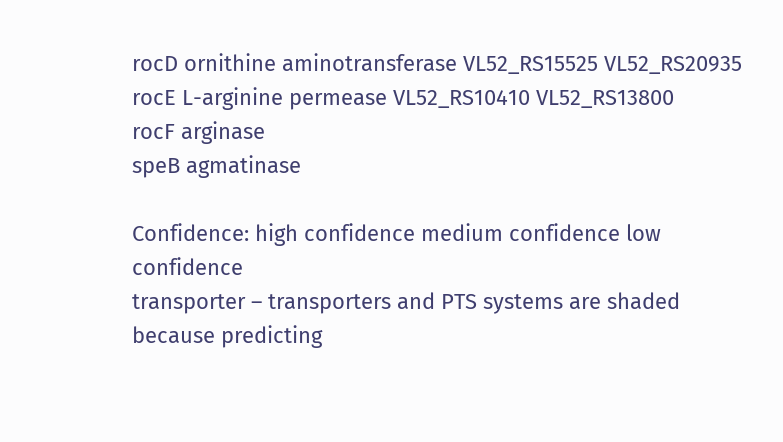rocD ornithine aminotransferase VL52_RS15525 VL52_RS20935
rocE L-arginine permease VL52_RS10410 VL52_RS13800
rocF arginase
speB agmatinase

Confidence: high confidence medium confidence low confidence
transporter – transporters and PTS systems are shaded because predicting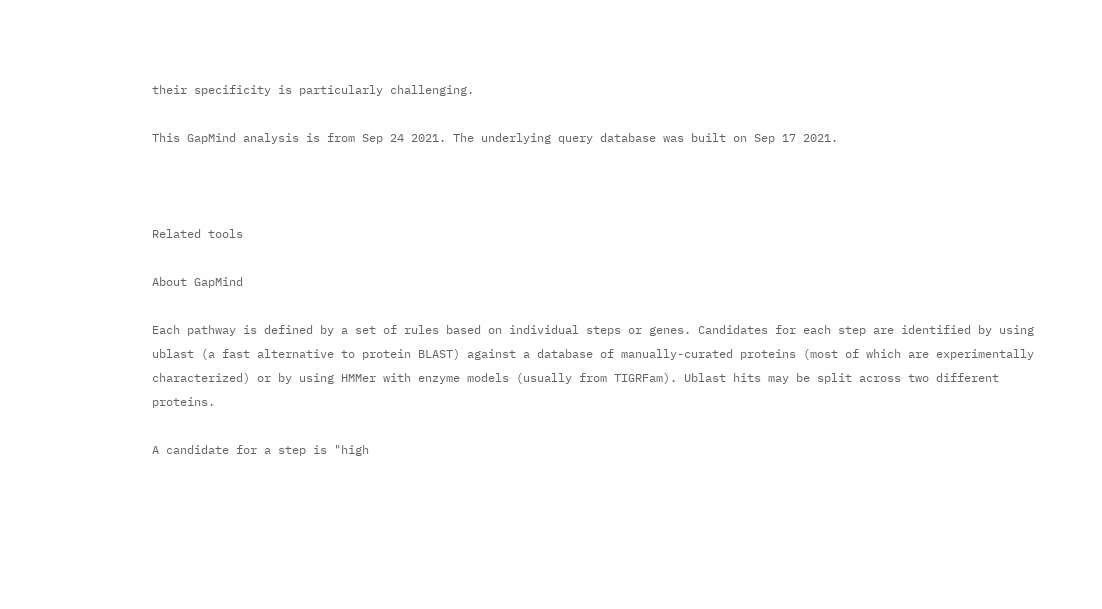their specificity is particularly challenging.

This GapMind analysis is from Sep 24 2021. The underlying query database was built on Sep 17 2021.



Related tools

About GapMind

Each pathway is defined by a set of rules based on individual steps or genes. Candidates for each step are identified by using ublast (a fast alternative to protein BLAST) against a database of manually-curated proteins (most of which are experimentally characterized) or by using HMMer with enzyme models (usually from TIGRFam). Ublast hits may be split across two different proteins.

A candidate for a step is "high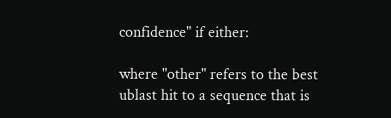confidence" if either:

where "other" refers to the best ublast hit to a sequence that is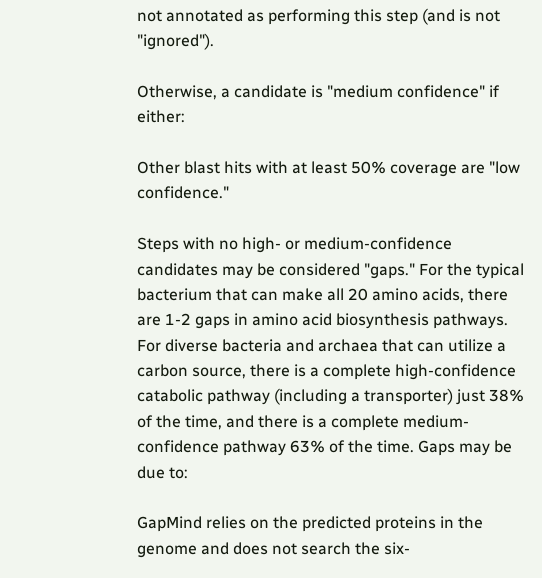not annotated as performing this step (and is not "ignored").

Otherwise, a candidate is "medium confidence" if either:

Other blast hits with at least 50% coverage are "low confidence."

Steps with no high- or medium-confidence candidates may be considered "gaps." For the typical bacterium that can make all 20 amino acids, there are 1-2 gaps in amino acid biosynthesis pathways. For diverse bacteria and archaea that can utilize a carbon source, there is a complete high-confidence catabolic pathway (including a transporter) just 38% of the time, and there is a complete medium-confidence pathway 63% of the time. Gaps may be due to:

GapMind relies on the predicted proteins in the genome and does not search the six-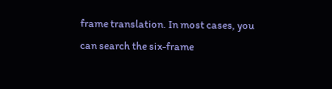frame translation. In most cases, you can search the six-frame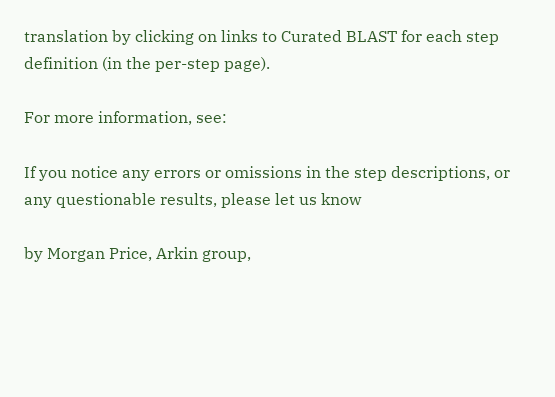translation by clicking on links to Curated BLAST for each step definition (in the per-step page).

For more information, see:

If you notice any errors or omissions in the step descriptions, or any questionable results, please let us know

by Morgan Price, Arkin group,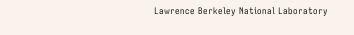Lawrence Berkeley National Laboratory